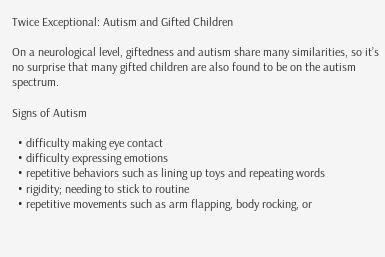Twice Exceptional: Autism and Gifted Children

On a neurological level, giftedness and autism share many similarities, so it’s no surprise that many gifted children are also found to be on the autism spectrum.

Signs of Autism

  • difficulty making eye contact
  • difficulty expressing emotions
  • repetitive behaviors such as lining up toys and repeating words
  • rigidity; needing to stick to routine
  • repetitive movements such as arm flapping, body rocking, or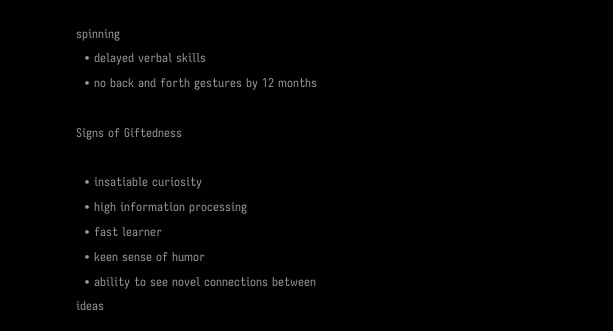spinning
  • delayed verbal skills
  • no back and forth gestures by 12 months

Signs of Giftedness

  • insatiable curiosity
  • high information processing
  • fast learner
  • keen sense of humor
  • ability to see novel connections between ideas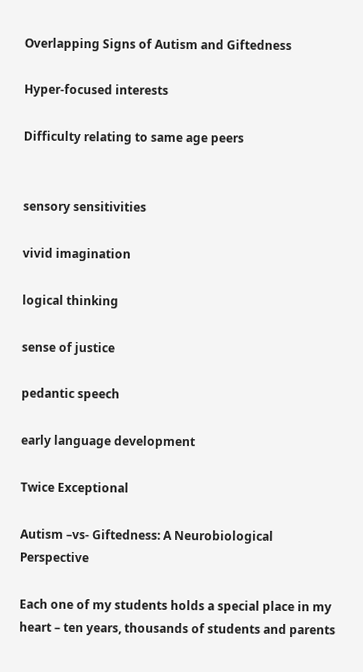Overlapping Signs of Autism and Giftedness

Hyper-focused interests

Difficulty relating to same age peers


sensory sensitivities

vivid imagination

logical thinking

sense of justice

pedantic speech

early language development

Twice Exceptional

Autism –vs- Giftedness: A Neurobiological Perspective

Each one of my students holds a special place in my heart – ten years, thousands of students and parents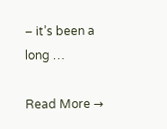– it’s been a long …

Read More →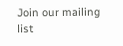Join our mailing list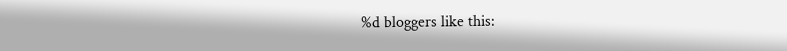%d bloggers like this: